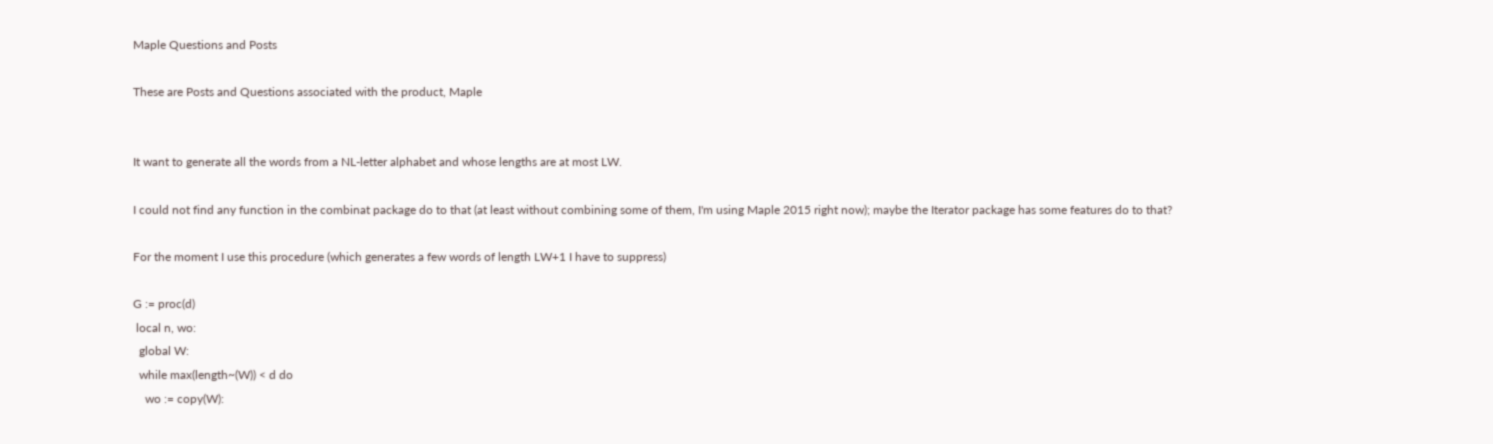Maple Questions and Posts

These are Posts and Questions associated with the product, Maple


It want to generate all the words from a NL-letter alphabet and whose lengths are at most LW.

I could not find any function in the combinat package do to that (at least without combining some of them, I'm using Maple 2015 right now); maybe the Iterator package has some features do to that?

For the moment I use this procedure (which generates a few words of length LW+1 I have to suppress)

G := proc(d)
 local n, wo:
  global W:
  while max(length~(W)) < d do
    wo := copy(W):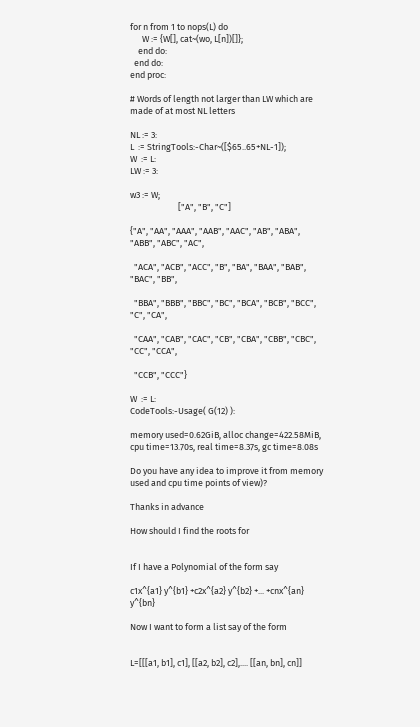for n from 1 to nops(L) do
      W := {W[], cat~(wo, L[n])[]};
    end do:
  end do:
end proc:

# Words of length not larger than LW which are made of at most NL letters

NL := 3:
L  := StringTools:-Char~([$65..65+NL-1]);
W  := L:
LW := 3:

w3 := W;
                        ["A", "B", "C"]

{"A", "AA", "AAA", "AAB", "AAC", "AB", "ABA", "ABB", "ABC", "AC",

  "ACA", "ACB", "ACC", "B", "BA", "BAA", "BAB", "BAC", "BB",

  "BBA", "BBB", "BBC", "BC", "BCA", "BCB", "BCC", "C", "CA",

  "CAA", "CAB", "CAC", "CB", "CBA", "CBB", "CBC", "CC", "CCA",

  "CCB", "CCC"}

W  := L:
CodeTools:-Usage( G(12) ):

memory used=0.62GiB, alloc change=422.58MiB, cpu time=13.70s, real time=8.37s, gc time=8.08s

Do you have any idea to improve it from memory used and cpu time points of view)?

Thanks in advance

How should I find the roots for


If I have a Polynomial of the form say

c1x^{a1} y^{b1} +c2x^{a2} y^{b2} +... +cnx^{an} y^{bn}

Now I want to form a list say of the form


L=[[[a1, b1], c1], [[a2, b2], c2],.... [[an, bn], cn]]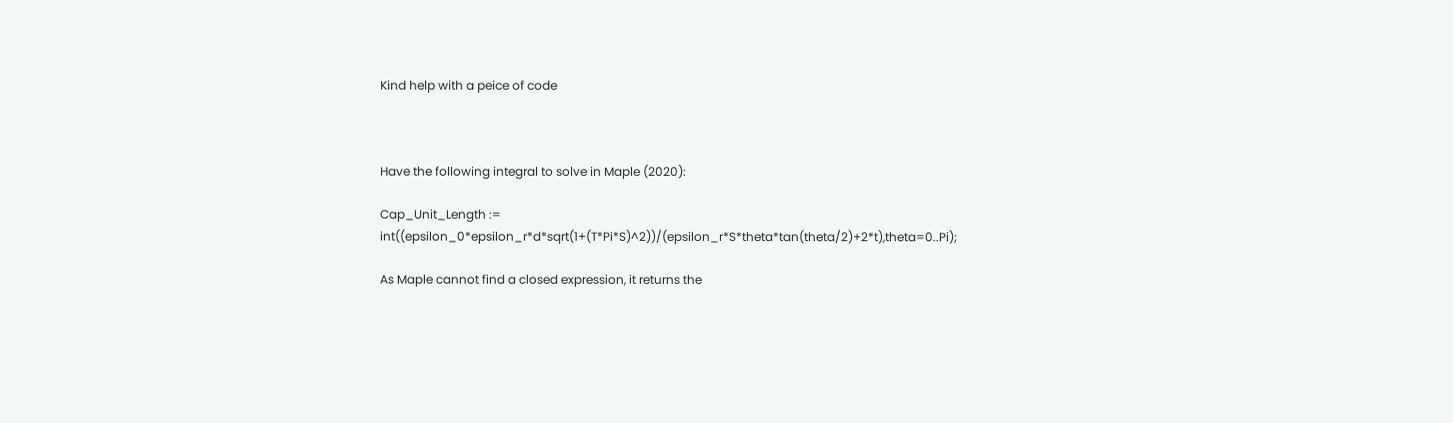Kind help with a peice of code



Have the following integral to solve in Maple (2020):

Cap_Unit_Length := int((epsilon_0*epsilon_r*d*sqrt(1+(T*Pi*S)^2))/(epsilon_r*S*theta*tan(theta/2)+2*t),theta=0..Pi);

As Maple cannot find a closed expression, it returns the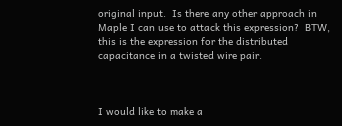original input.  Is there any other approach in Maple I can use to attack this expression?  BTW, this is the expression for the distributed capacitance in a twisted wire pair.



I would like to make a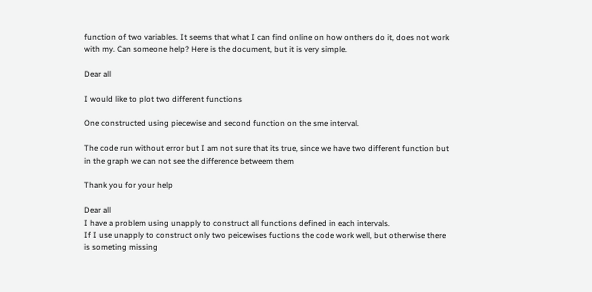function of two variables. It seems that what I can find online on how onthers do it, does not work with my. Can someone help? Here is the document, but it is very simple.

Dear all

I would like to plot two different functions

One constructed using piecewise and second function on the sme interval.

The code run without error but I am not sure that its true, since we have two different function but in the graph we can not see the difference betweem them

Thank you for your help

Dear all
I have a problem using unapply to construct all functions defined in each intervals.
If I use unapply to construct only two peicewises fuctions the code work well, but otherwise there is someting missing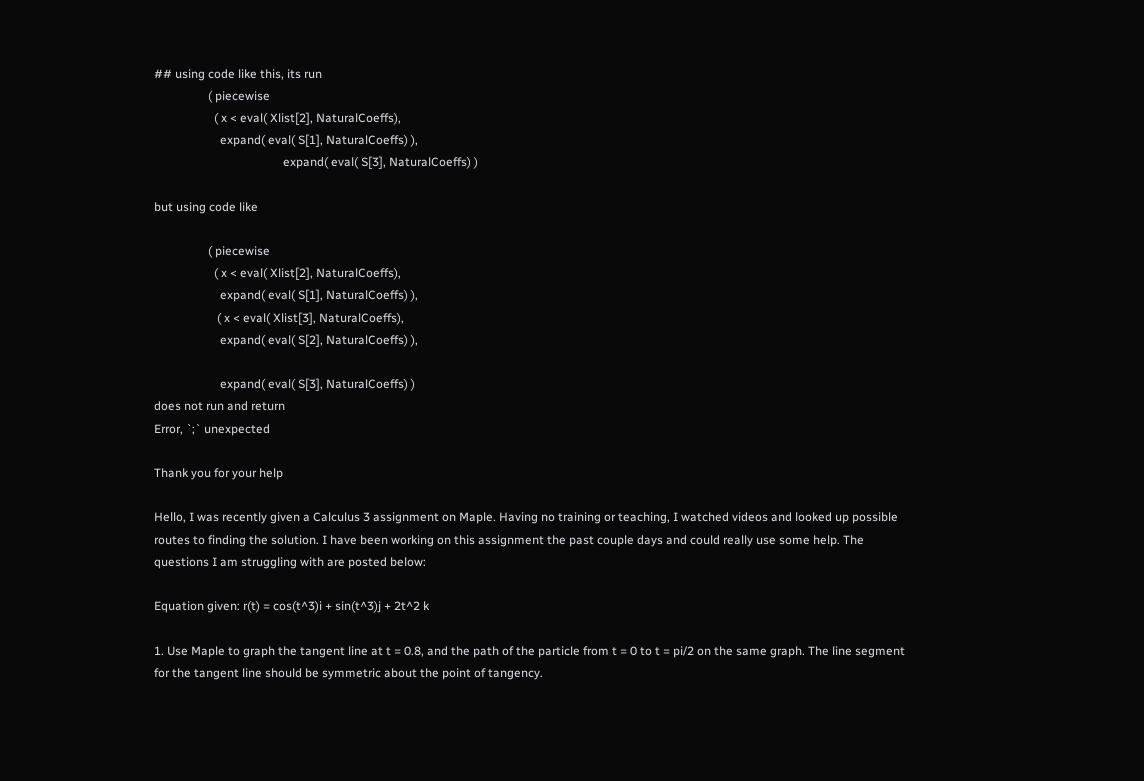## using code like this, its run
                  ( piecewise
                    ( x < eval( Xlist[2], NaturalCoeffs),
                      expand( eval( S[1], NaturalCoeffs) ),
                                           expand( eval( S[3], NaturalCoeffs) )

but using code like

                  ( piecewise
                    ( x < eval( Xlist[2], NaturalCoeffs),
                      expand( eval( S[1], NaturalCoeffs) ),
                     ( x < eval( Xlist[3], NaturalCoeffs),
                      expand( eval( S[2], NaturalCoeffs) ),

                      expand( eval( S[3], NaturalCoeffs) )
does not run and return
Error, `;` unexpected

Thank you for your help

Hello, I was recently given a Calculus 3 assignment on Maple. Having no training or teaching, I watched videos and looked up possible routes to finding the solution. I have been working on this assignment the past couple days and could really use some help. The questions I am struggling with are posted below:

Equation given: r(t) = cos(t^3)i + sin(t^3)j + 2t^2 k

1. Use Maple to graph the tangent line at t = 0.8, and the path of the particle from t = 0 to t = pi/2 on the same graph. The line segment for the tangent line should be symmetric about the point of tangency.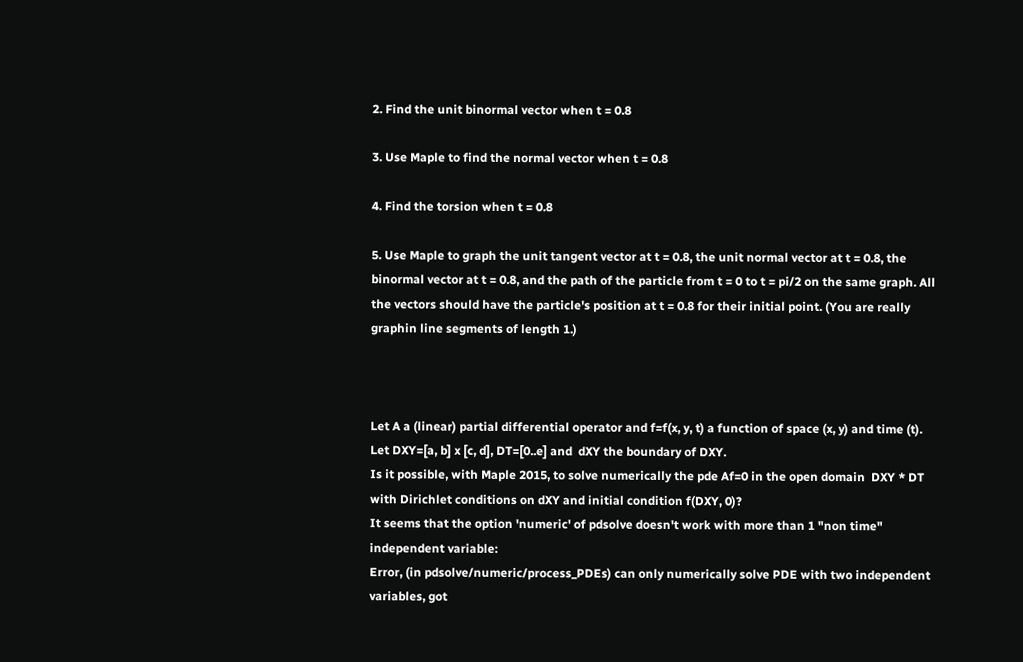2. Find the unit binormal vector when t = 0.8

3. Use Maple to find the normal vector when t = 0.8

4. Find the torsion when t = 0.8

5. Use Maple to graph the unit tangent vector at t = 0.8, the unit normal vector at t = 0.8, the binormal vector at t = 0.8, and the path of the particle from t = 0 to t = pi/2 on the same graph. All the vectors should have the particle's position at t = 0.8 for their initial point. (You are really graphin line segments of length 1.)



Let A a (linear) partial differential operator and f=f(x, y, t) a function of space (x, y) and time (t).
Let DXY=[a, b] x [c, d], DT=[0..e] and  dXY the boundary of DXY.
Is it possible, with Maple 2015, to solve numerically the pde Af=0 in the open domain  DXY * DT
with Dirichlet conditions on dXY and initial condition f(DXY, 0)?
It seems that the option 'numeric' of pdsolve doesn't work with more than 1 "non time" independent variable:
Error, (in pdsolve/numeric/process_PDEs) can only numerically solve PDE with two independent variables, got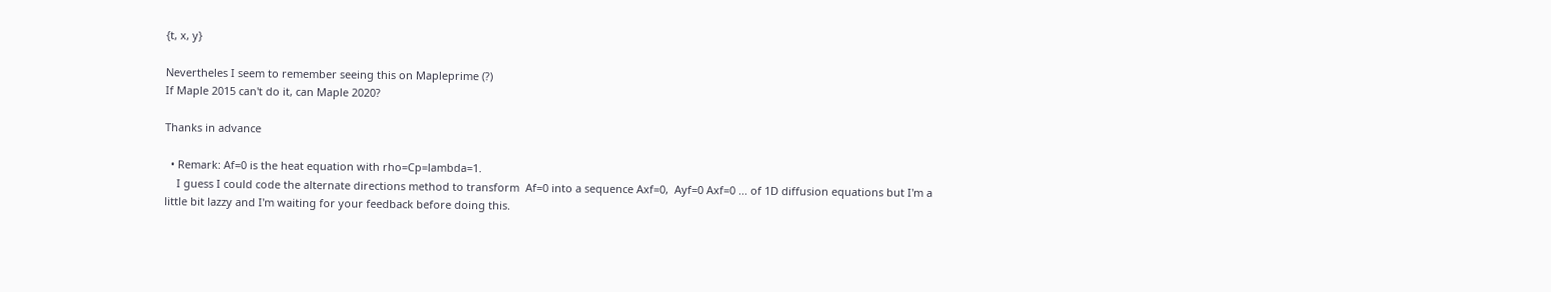{t, x, y}

Nevertheles I seem to remember seeing this on Mapleprime (?)
If Maple 2015 can't do it, can Maple 2020?

Thanks in advance

  • Remark: Af=0 is the heat equation with rho=Cp=lambda=1.
    I guess I could code the alternate directions method to transform  Af=0 into a sequence Axf=0,  Ayf=0 Axf=0 ... of 1D diffusion equations but I'm a little bit lazzy and I'm waiting for your feedback before doing this.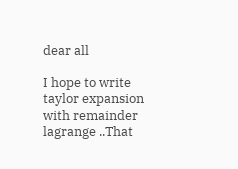dear all

I hope to write taylor expansion with remainder lagrange ..That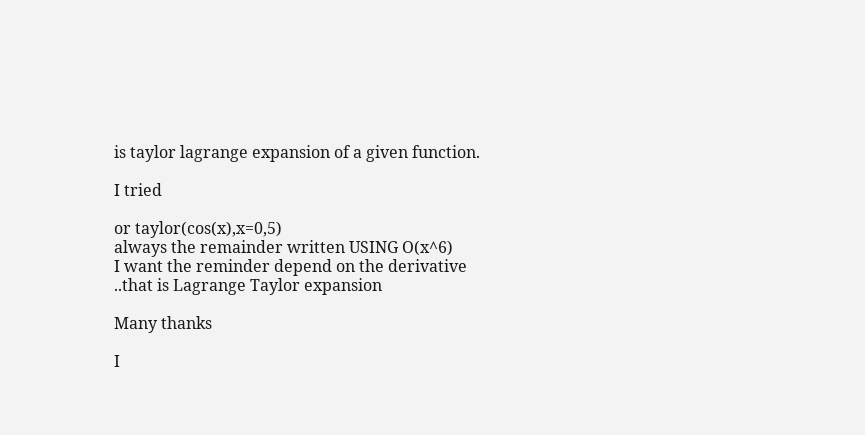is taylor lagrange expansion of a given function.

I tried

or taylor(cos(x),x=0,5)
always the remainder written USING O(x^6)
I want the reminder depend on the derivative ..that is Lagrange Taylor expansion

Many thanks

I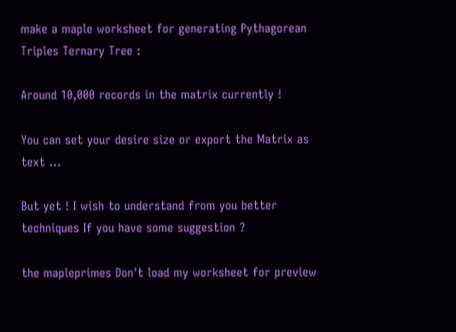make a maple worksheet for generating Pythagorean Triples Ternary Tree :

Around 10,000 records in the matrix currently !

You can set your desire size or export the Matrix as text ...

But yet ! I wish to understand from you better techniques If you have some suggestion ?

the mapleprimes Don't load my worksheet for preview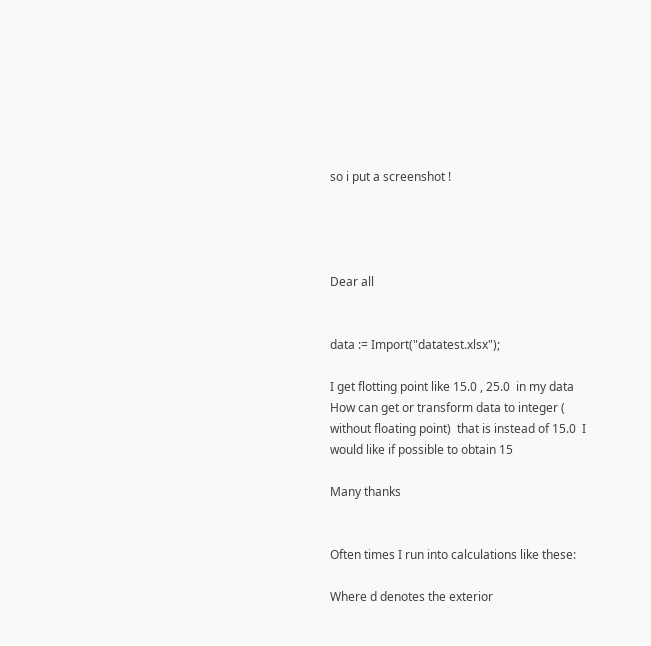so i put a screenshot !




Dear all


data := Import("datatest.xlsx");

I get flotting point like 15.0 , 25.0  in my data
How can get or transform data to integer ( without floating point)  that is instead of 15.0  I would like if possible to obtain 15

Many thanks


Often times I run into calculations like these:

Where d denotes the exterior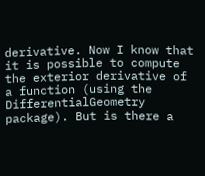derivative. Now I know that it is possible to compute the exterior derivative of a function (using the DifferentialGeometry package). But is there a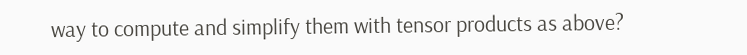way to compute and simplify them with tensor products as above?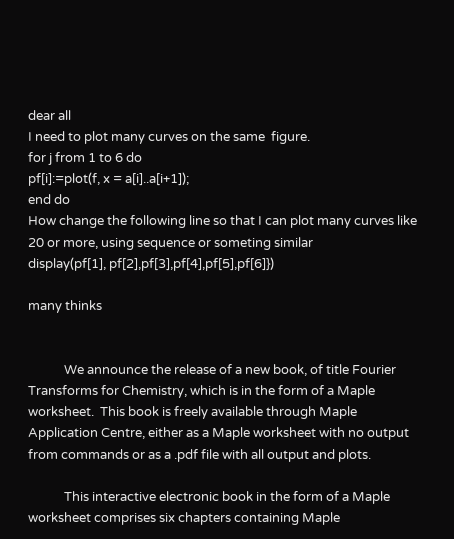dear all
I need to plot many curves on the same  figure.
for j from 1 to 6 do
pf[i]:=plot(f, x = a[i]..a[i+1]);
end do
How change the following line so that I can plot many curves like 20 or more, using sequence or someting similar
display(pf[1], pf[2],pf[3],pf[4],pf[5],pf[6]})

many thinks


            We announce the release of a new book, of title Fourier Transforms for Chemistry, which is in the form of a Maple worksheet.  This book is freely available through Maple Application Centre, either as a Maple worksheet with no output from commands or as a .pdf file with all output and plots.

            This interactive electronic book in the form of a Maple worksheet comprises six chapters containing Maple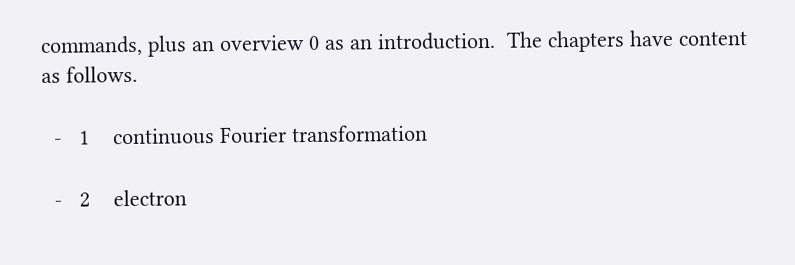commands, plus an overview 0 as an introduction.  The chapters have content as follows.

  -   1    continuous Fourier transformation

  -   2    electron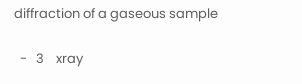diffraction of a gaseous sample

  -   3    xray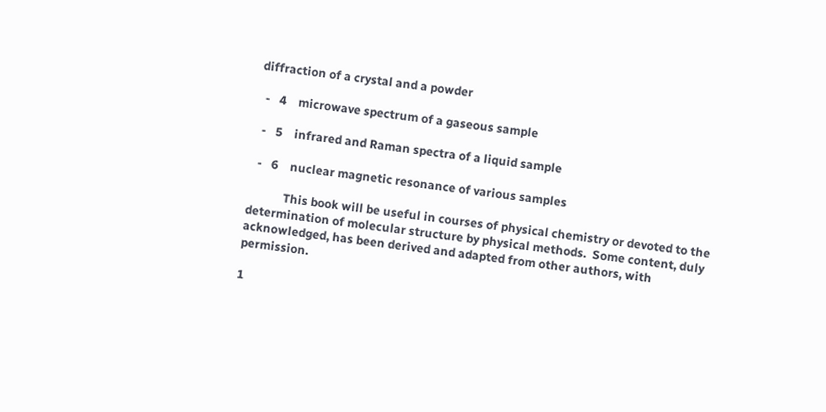diffraction of a crystal and a powder

  -   4    microwave spectrum of a gaseous sample

  -   5    infrared and Raman spectra of a liquid sample

  -   6    nuclear magnetic resonance of various samples

            This book will be useful in courses of physical chemistry or devoted to the determination of molecular structure by physical methods.  Some content, duly acknowledged, has been derived and adapted from other authors, with permission.

1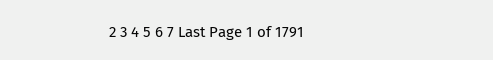2 3 4 5 6 7 Last Page 1 of 1791